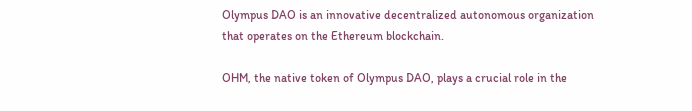Olympus DAO is an innovative decentralized autonomous organization that operates on the Ethereum blockchain.

OHM, the native token of Olympus DAO, plays a crucial role in the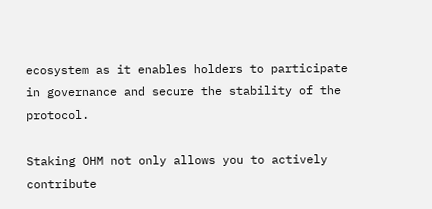ecosystem as it enables holders to participate in governance and secure the stability of the protocol.

Staking OHM not only allows you to actively contribute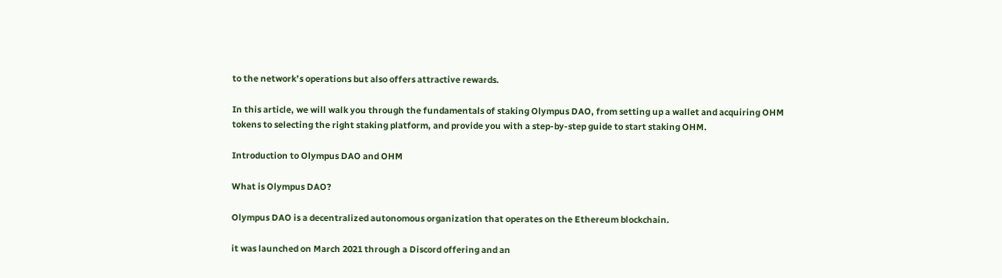to the network’s operations but also offers attractive rewards.

In this article, we will walk you through the fundamentals of staking Olympus DAO, from setting up a wallet and acquiring OHM tokens to selecting the right staking platform, and provide you with a step-by-step guide to start staking OHM.

Introduction to Olympus DAO and OHM

What is Olympus DAO?

Olympus DAO is a decentralized autonomous organization that operates on the Ethereum blockchain.

it was launched on March 2021 through a Discord offering and an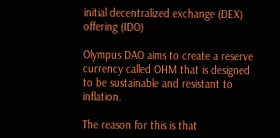initial decentralized exchange (DEX) offering (IDO)

Olympus DAO aims to create a reserve currency called OHM that is designed to be sustainable and resistant to inflation.

The reason for this is that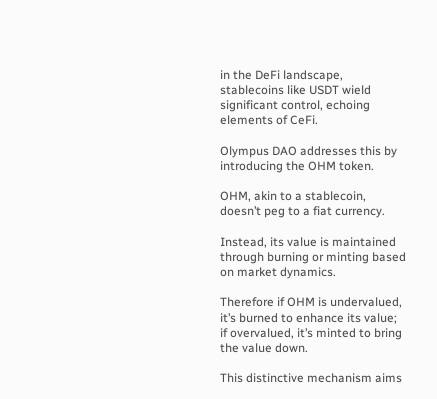in the DeFi landscape, stablecoins like USDT wield significant control, echoing elements of CeFi.

Olympus DAO addresses this by introducing the OHM token.

OHM, akin to a stablecoin, doesn’t peg to a fiat currency.

Instead, its value is maintained through burning or minting based on market dynamics.

Therefore if OHM is undervalued, it’s burned to enhance its value; if overvalued, it’s minted to bring the value down.

This distinctive mechanism aims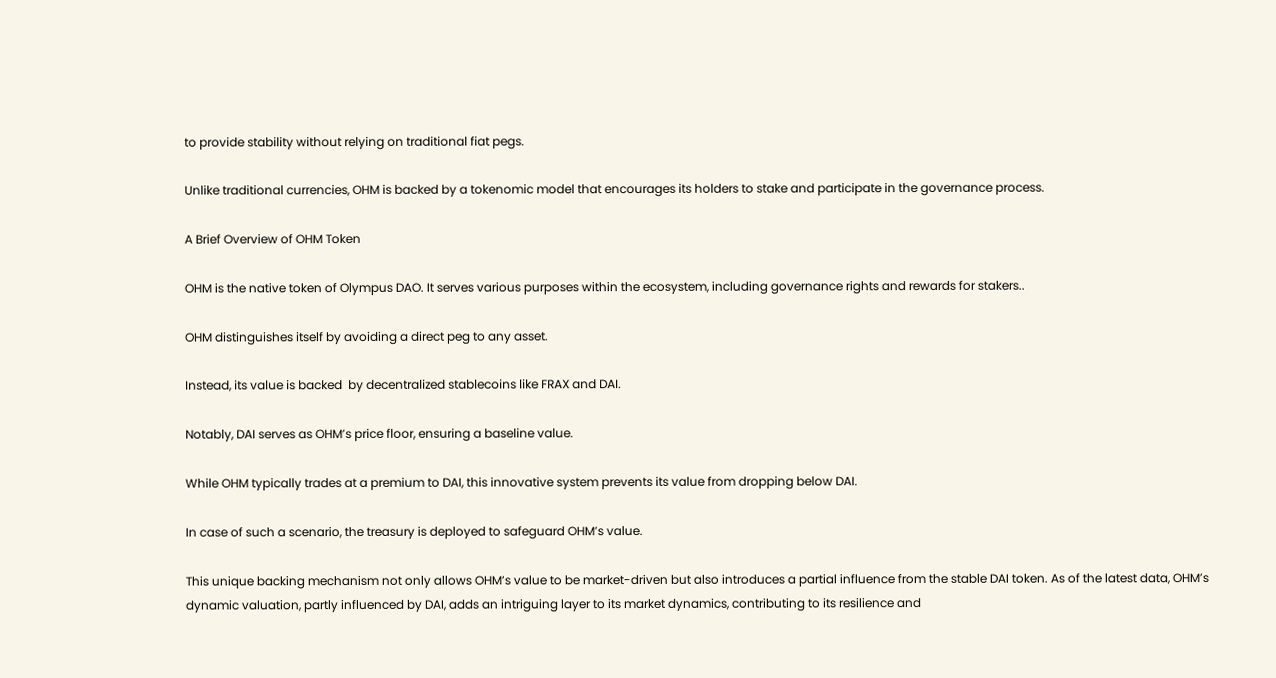to provide stability without relying on traditional fiat pegs.

Unlike traditional currencies, OHM is backed by a tokenomic model that encourages its holders to stake and participate in the governance process.

A Brief Overview of OHM Token

OHM is the native token of Olympus DAO. It serves various purposes within the ecosystem, including governance rights and rewards for stakers..

OHM distinguishes itself by avoiding a direct peg to any asset.

Instead, its value is backed  by decentralized stablecoins like FRAX and DAI.

Notably, DAI serves as OHM’s price floor, ensuring a baseline value.

While OHM typically trades at a premium to DAI, this innovative system prevents its value from dropping below DAI.

In case of such a scenario, the treasury is deployed to safeguard OHM’s value.

This unique backing mechanism not only allows OHM’s value to be market-driven but also introduces a partial influence from the stable DAI token. As of the latest data, OHM’s dynamic valuation, partly influenced by DAI, adds an intriguing layer to its market dynamics, contributing to its resilience and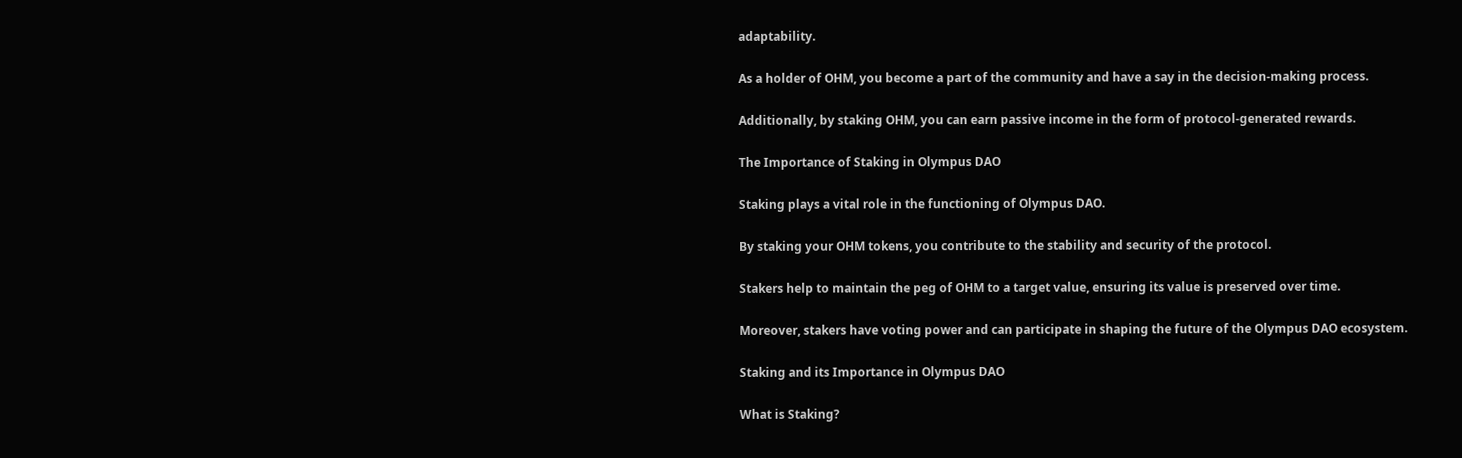adaptability.

As a holder of OHM, you become a part of the community and have a say in the decision-making process.

Additionally, by staking OHM, you can earn passive income in the form of protocol-generated rewards.

The Importance of Staking in Olympus DAO

Staking plays a vital role in the functioning of Olympus DAO.

By staking your OHM tokens, you contribute to the stability and security of the protocol.

Stakers help to maintain the peg of OHM to a target value, ensuring its value is preserved over time.

Moreover, stakers have voting power and can participate in shaping the future of the Olympus DAO ecosystem.

Staking and its Importance in Olympus DAO

What is Staking?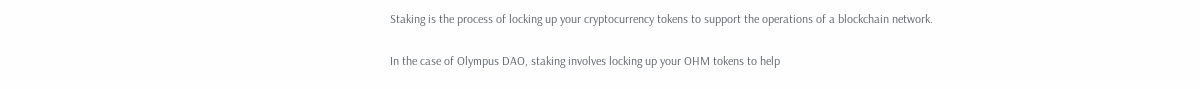Staking is the process of locking up your cryptocurrency tokens to support the operations of a blockchain network.

In the case of Olympus DAO, staking involves locking up your OHM tokens to help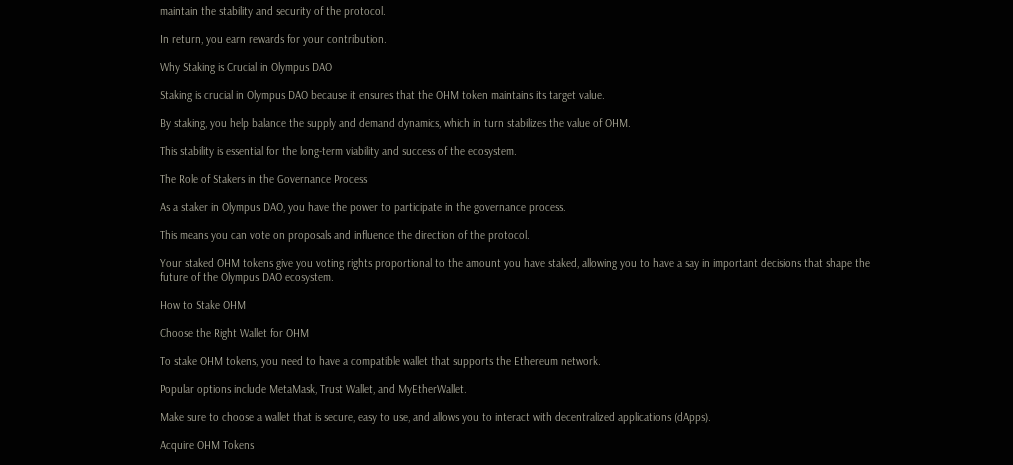maintain the stability and security of the protocol.

In return, you earn rewards for your contribution.

Why Staking is Crucial in Olympus DAO

Staking is crucial in Olympus DAO because it ensures that the OHM token maintains its target value.

By staking, you help balance the supply and demand dynamics, which in turn stabilizes the value of OHM.

This stability is essential for the long-term viability and success of the ecosystem.

The Role of Stakers in the Governance Process

As a staker in Olympus DAO, you have the power to participate in the governance process.

This means you can vote on proposals and influence the direction of the protocol.

Your staked OHM tokens give you voting rights proportional to the amount you have staked, allowing you to have a say in important decisions that shape the future of the Olympus DAO ecosystem.

How to Stake OHM

Choose the Right Wallet for OHM

To stake OHM tokens, you need to have a compatible wallet that supports the Ethereum network.

Popular options include MetaMask, Trust Wallet, and MyEtherWallet.

Make sure to choose a wallet that is secure, easy to use, and allows you to interact with decentralized applications (dApps).

Acquire OHM Tokens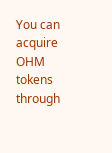You can acquire OHM tokens through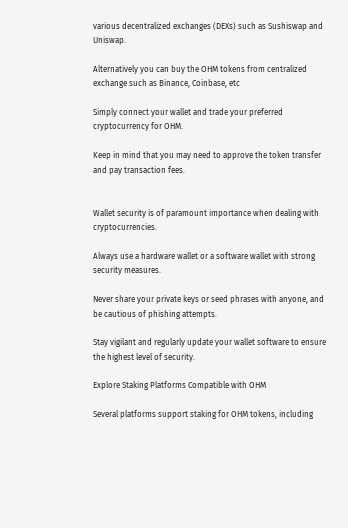various decentralized exchanges (DEXs) such as Sushiswap and Uniswap.

Alternatively you can buy the OHM tokens from centralized exchange such as Binance, Coinbase, etc

Simply connect your wallet and trade your preferred cryptocurrency for OHM.

Keep in mind that you may need to approve the token transfer and pay transaction fees.


Wallet security is of paramount importance when dealing with cryptocurrencies.

Always use a hardware wallet or a software wallet with strong security measures.

Never share your private keys or seed phrases with anyone, and be cautious of phishing attempts.

Stay vigilant and regularly update your wallet software to ensure the highest level of security.

Explore Staking Platforms Compatible with OHM

Several platforms support staking for OHM tokens, including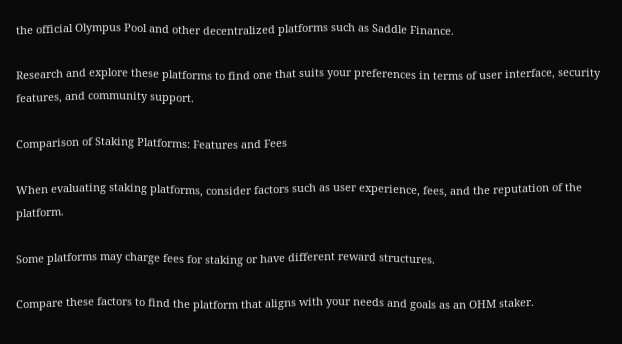the official Olympus Pool and other decentralized platforms such as Saddle Finance.

Research and explore these platforms to find one that suits your preferences in terms of user interface, security features, and community support.

Comparison of Staking Platforms: Features and Fees

When evaluating staking platforms, consider factors such as user experience, fees, and the reputation of the platform.

Some platforms may charge fees for staking or have different reward structures.

Compare these factors to find the platform that aligns with your needs and goals as an OHM staker.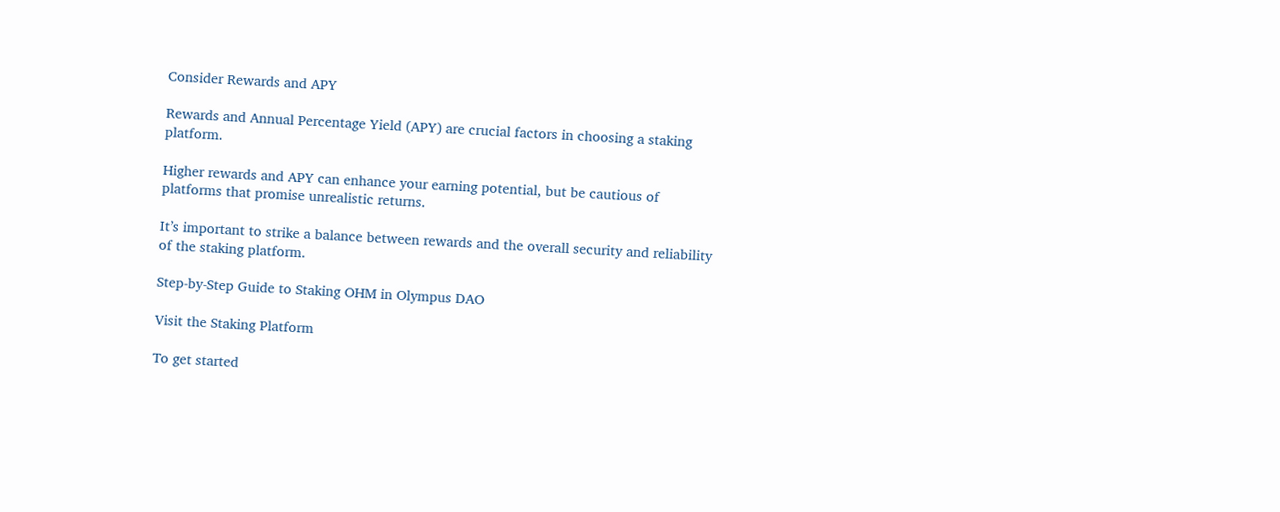Consider Rewards and APY

Rewards and Annual Percentage Yield (APY) are crucial factors in choosing a staking platform.

Higher rewards and APY can enhance your earning potential, but be cautious of platforms that promise unrealistic returns.

It’s important to strike a balance between rewards and the overall security and reliability of the staking platform.

Step-by-Step Guide to Staking OHM in Olympus DAO

Visit the Staking Platform

To get started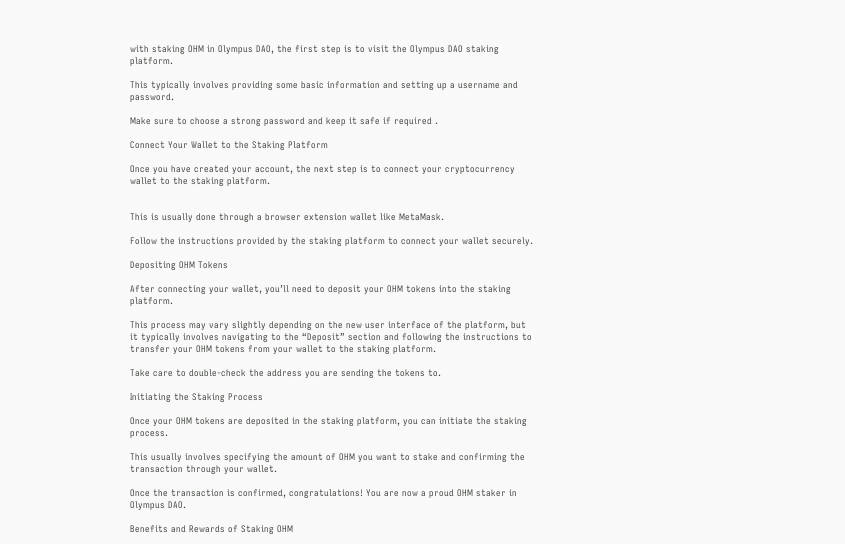with staking OHM in Olympus DAO, the first step is to visit the Olympus DAO staking platform.

This typically involves providing some basic information and setting up a username and password.

Make sure to choose a strong password and keep it safe if required .

Connect Your Wallet to the Staking Platform

Once you have created your account, the next step is to connect your cryptocurrency wallet to the staking platform.


This is usually done through a browser extension wallet like MetaMask.

Follow the instructions provided by the staking platform to connect your wallet securely.

Depositing OHM Tokens

After connecting your wallet, you’ll need to deposit your OHM tokens into the staking platform.

This process may vary slightly depending on the new user interface of the platform, but it typically involves navigating to the “Deposit” section and following the instructions to transfer your OHM tokens from your wallet to the staking platform.

Take care to double-check the address you are sending the tokens to.

Initiating the Staking Process

Once your OHM tokens are deposited in the staking platform, you can initiate the staking process.

This usually involves specifying the amount of OHM you want to stake and confirming the transaction through your wallet.

Once the transaction is confirmed, congratulations! You are now a proud OHM staker in Olympus DAO.

Benefits and Rewards of Staking OHM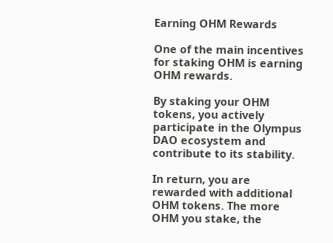Earning OHM Rewards

One of the main incentives for staking OHM is earning OHM rewards.

By staking your OHM tokens, you actively participate in the Olympus DAO ecosystem and contribute to its stability.

In return, you are rewarded with additional OHM tokens. The more OHM you stake, the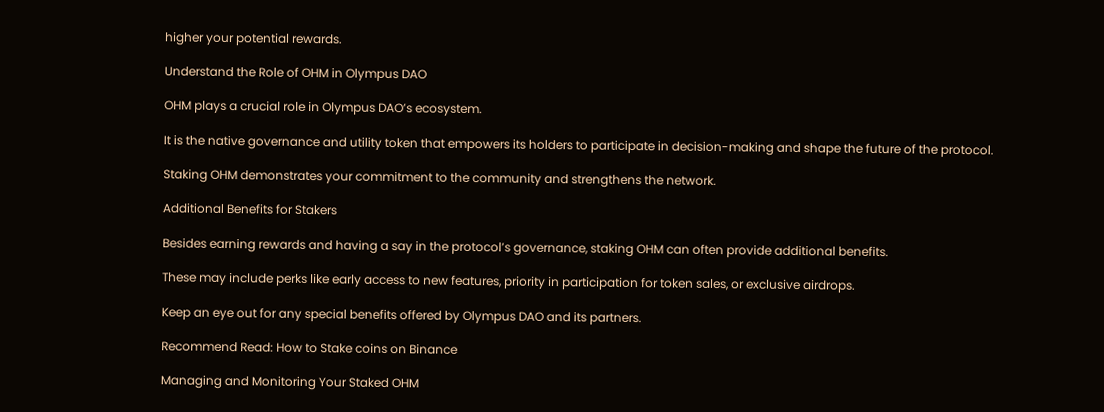higher your potential rewards.

Understand the Role of OHM in Olympus DAO

OHM plays a crucial role in Olympus DAO’s ecosystem.

It is the native governance and utility token that empowers its holders to participate in decision-making and shape the future of the protocol.

Staking OHM demonstrates your commitment to the community and strengthens the network.

Additional Benefits for Stakers

Besides earning rewards and having a say in the protocol’s governance, staking OHM can often provide additional benefits.

These may include perks like early access to new features, priority in participation for token sales, or exclusive airdrops.

Keep an eye out for any special benefits offered by Olympus DAO and its partners.

Recommend Read: How to Stake coins on Binance

Managing and Monitoring Your Staked OHM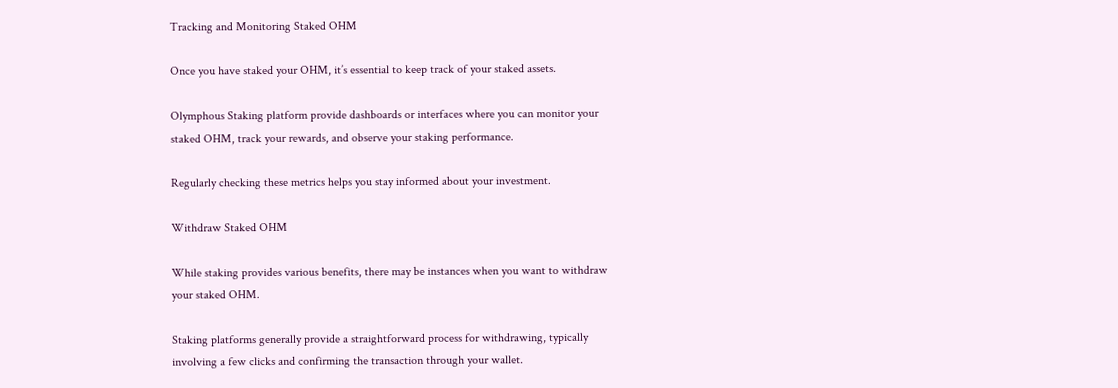Tracking and Monitoring Staked OHM

Once you have staked your OHM, it’s essential to keep track of your staked assets.

Olymphous Staking platform provide dashboards or interfaces where you can monitor your staked OHM, track your rewards, and observe your staking performance.

Regularly checking these metrics helps you stay informed about your investment.

Withdraw Staked OHM

While staking provides various benefits, there may be instances when you want to withdraw your staked OHM.

Staking platforms generally provide a straightforward process for withdrawing, typically involving a few clicks and confirming the transaction through your wallet.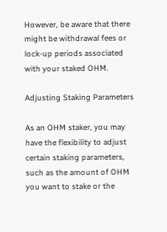However, be aware that there might be withdrawal fees or lock-up periods associated with your staked OHM.

Adjusting Staking Parameters

As an OHM staker, you may have the flexibility to adjust certain staking parameters, such as the amount of OHM you want to stake or the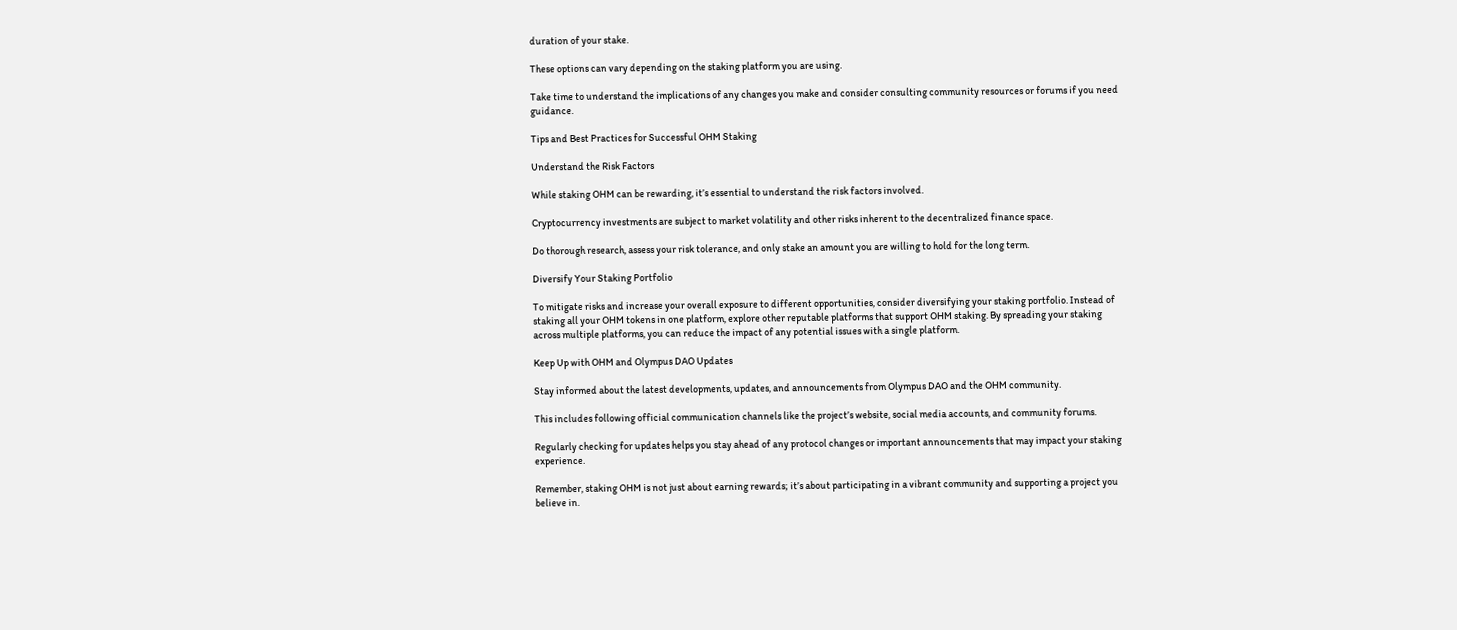duration of your stake.

These options can vary depending on the staking platform you are using.

Take time to understand the implications of any changes you make and consider consulting community resources or forums if you need guidance.

Tips and Best Practices for Successful OHM Staking

Understand the Risk Factors

While staking OHM can be rewarding, it’s essential to understand the risk factors involved.

Cryptocurrency investments are subject to market volatility and other risks inherent to the decentralized finance space.

Do thorough research, assess your risk tolerance, and only stake an amount you are willing to hold for the long term.

Diversify Your Staking Portfolio

To mitigate risks and increase your overall exposure to different opportunities, consider diversifying your staking portfolio. Instead of staking all your OHM tokens in one platform, explore other reputable platforms that support OHM staking. By spreading your staking across multiple platforms, you can reduce the impact of any potential issues with a single platform.

Keep Up with OHM and Olympus DAO Updates

Stay informed about the latest developments, updates, and announcements from Olympus DAO and the OHM community.

This includes following official communication channels like the project’s website, social media accounts, and community forums.

Regularly checking for updates helps you stay ahead of any protocol changes or important announcements that may impact your staking experience.

Remember, staking OHM is not just about earning rewards; it’s about participating in a vibrant community and supporting a project you believe in.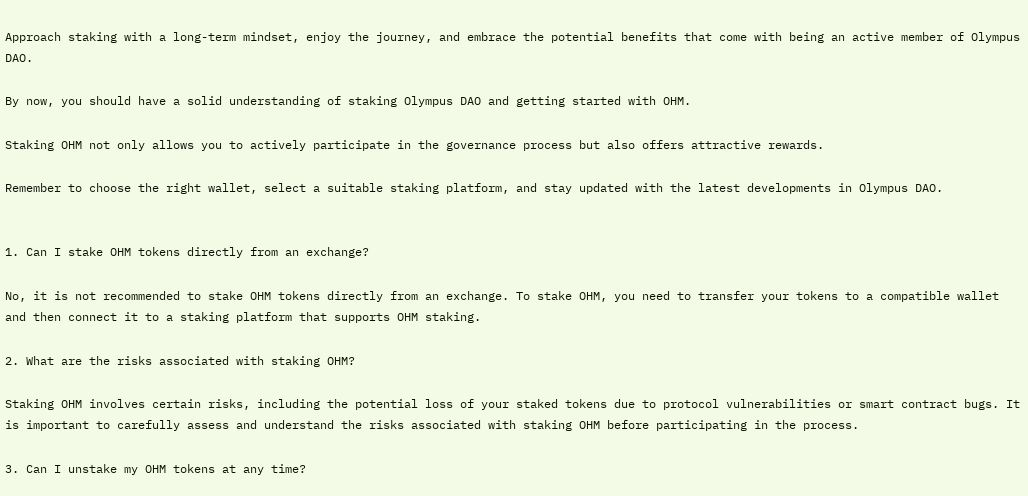Approach staking with a long-term mindset, enjoy the journey, and embrace the potential benefits that come with being an active member of Olympus DAO.

By now, you should have a solid understanding of staking Olympus DAO and getting started with OHM.

Staking OHM not only allows you to actively participate in the governance process but also offers attractive rewards.

Remember to choose the right wallet, select a suitable staking platform, and stay updated with the latest developments in Olympus DAO.


1. Can I stake OHM tokens directly from an exchange?

No, it is not recommended to stake OHM tokens directly from an exchange. To stake OHM, you need to transfer your tokens to a compatible wallet and then connect it to a staking platform that supports OHM staking.

2. What are the risks associated with staking OHM?

Staking OHM involves certain risks, including the potential loss of your staked tokens due to protocol vulnerabilities or smart contract bugs. It is important to carefully assess and understand the risks associated with staking OHM before participating in the process.

3. Can I unstake my OHM tokens at any time?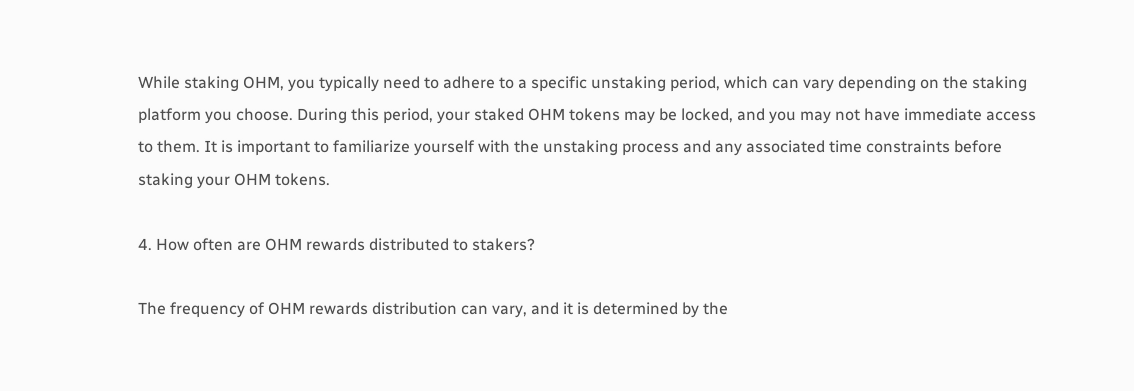While staking OHM, you typically need to adhere to a specific unstaking period, which can vary depending on the staking platform you choose. During this period, your staked OHM tokens may be locked, and you may not have immediate access to them. It is important to familiarize yourself with the unstaking process and any associated time constraints before staking your OHM tokens.

4. How often are OHM rewards distributed to stakers?

The frequency of OHM rewards distribution can vary, and it is determined by the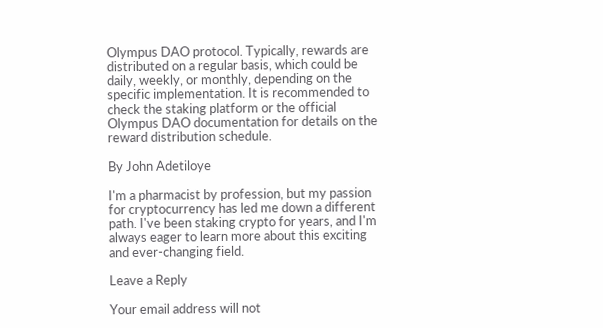Olympus DAO protocol. Typically, rewards are distributed on a regular basis, which could be daily, weekly, or monthly, depending on the specific implementation. It is recommended to check the staking platform or the official Olympus DAO documentation for details on the reward distribution schedule.

By John Adetiloye

I'm a pharmacist by profession, but my passion for cryptocurrency has led me down a different path. I've been staking crypto for years, and I'm always eager to learn more about this exciting and ever-changing field.

Leave a Reply

Your email address will not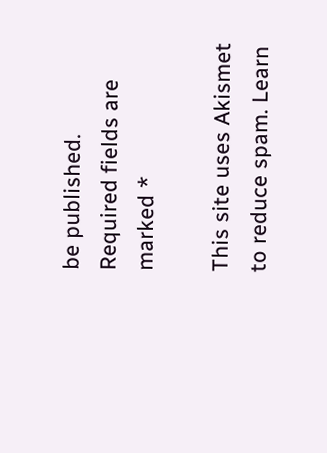be published. Required fields are marked *

This site uses Akismet to reduce spam. Learn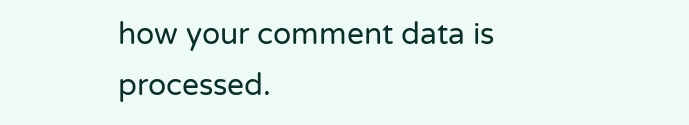how your comment data is processed.